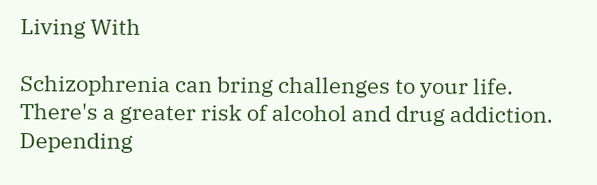Living With

Schizophrenia can bring challenges to your life. There's a greater risk of alcohol and drug addiction. Depending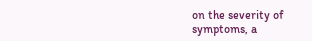on the severity of symptoms, a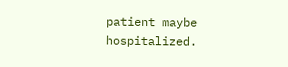patient maybe hospitalized.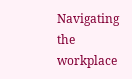Navigating the workplace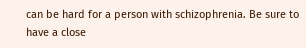can be hard for a person with schizophrenia. Be sure to have a close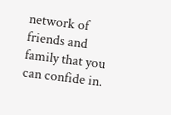network of friends and family that you can confide in.